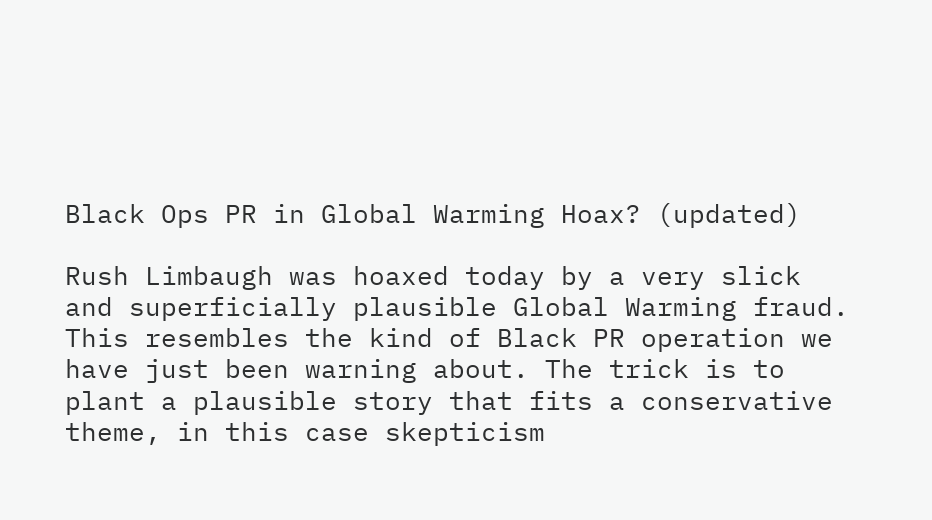Black Ops PR in Global Warming Hoax? (updated)

Rush Limbaugh was hoaxed today by a very slick and superficially plausible Global Warming fraud. This resembles the kind of Black PR operation we have just been warning about. The trick is to plant a plausible story that fits a conservative theme, in this case skepticism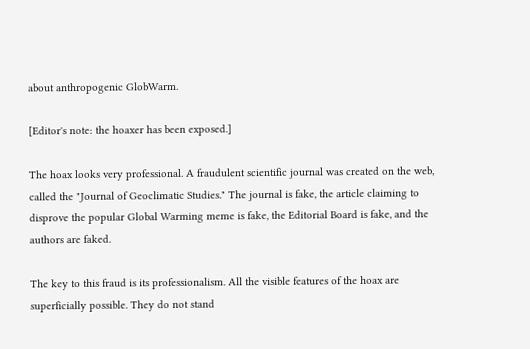about anthropogenic GlobWarm.

[Editor's note: the hoaxer has been exposed.]

The hoax looks very professional. A fraudulent scientific journal was created on the web, called the "Journal of Geoclimatic Studies." The journal is fake, the article claiming to disprove the popular Global Warming meme is fake, the Editorial Board is fake, and the authors are faked.

The key to this fraud is its professionalism. All the visible features of the hoax are superficially possible. They do not stand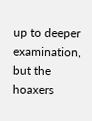up to deeper examination, but the hoaxers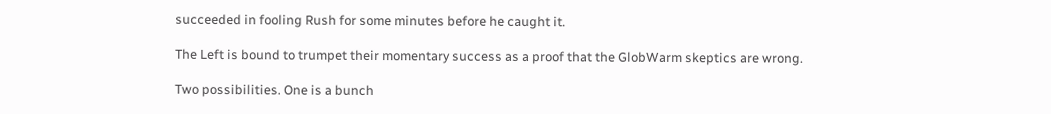succeeded in fooling Rush for some minutes before he caught it.

The Left is bound to trumpet their momentary success as a proof that the GlobWarm skeptics are wrong.

Two possibilities. One is a bunch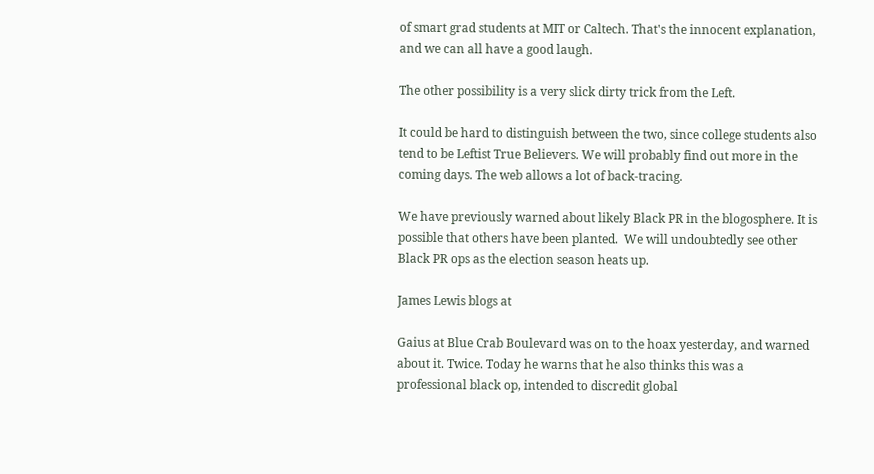of smart grad students at MIT or Caltech. That's the innocent explanation, and we can all have a good laugh.

The other possibility is a very slick dirty trick from the Left.

It could be hard to distinguish between the two, since college students also tend to be Leftist True Believers. We will probably find out more in the coming days. The web allows a lot of back-tracing.

We have previously warned about likely Black PR in the blogosphere. It is possible that others have been planted.  We will undoubtedly see other Black PR ops as the election season heats up.

James Lewis blogs at

Gaius at Blue Crab Boulevard was on to the hoax yesterday, and warned about it. Twice. Today he warns that he also thinks this was a professional black op, intended to discredit global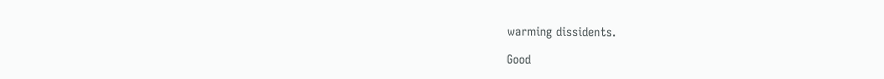warming dissidents.

Good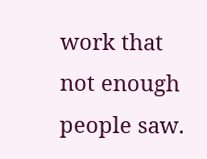work that not enough people saw.